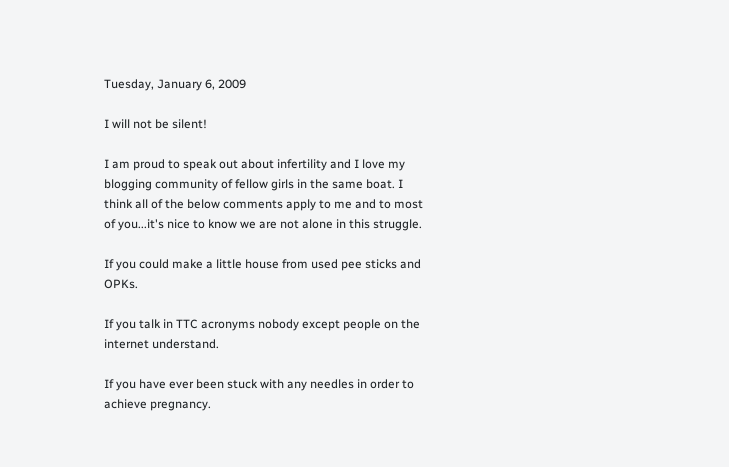Tuesday, January 6, 2009

I will not be silent!

I am proud to speak out about infertility and I love my blogging community of fellow girls in the same boat. I think all of the below comments apply to me and to most of you...it's nice to know we are not alone in this struggle.

If you could make a little house from used pee sticks and OPKs.

If you talk in TTC acronyms nobody except people on the internet understand.

If you have ever been stuck with any needles in order to achieve pregnancy.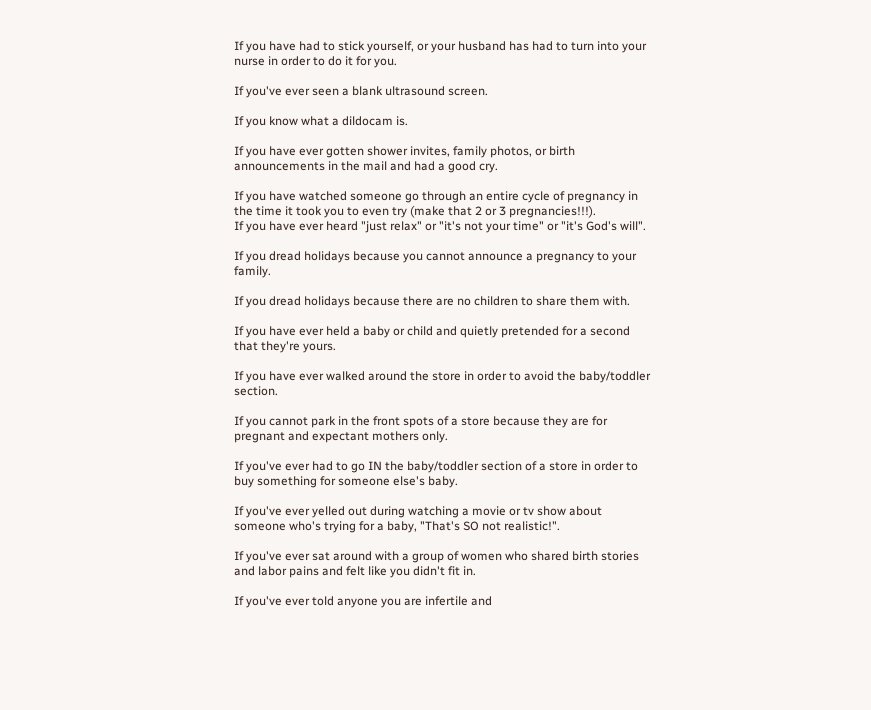If you have had to stick yourself, or your husband has had to turn into your nurse in order to do it for you.

If you've ever seen a blank ultrasound screen.

If you know what a dildocam is.

If you have ever gotten shower invites, family photos, or birth announcements in the mail and had a good cry.

If you have watched someone go through an entire cycle of pregnancy in the time it took you to even try (make that 2 or 3 pregnancies!!!).
If you have ever heard "just relax" or "it's not your time" or "it's God's will".

If you dread holidays because you cannot announce a pregnancy to your family.

If you dread holidays because there are no children to share them with.

If you have ever held a baby or child and quietly pretended for a second that they're yours.

If you have ever walked around the store in order to avoid the baby/toddler section.

If you cannot park in the front spots of a store because they are for pregnant and expectant mothers only.

If you've ever had to go IN the baby/toddler section of a store in order to buy something for someone else's baby.

If you've ever yelled out during watching a movie or tv show about someone who's trying for a baby, "That's SO not realistic!".

If you've ever sat around with a group of women who shared birth stories and labor pains and felt like you didn't fit in.

If you've ever told anyone you are infertile and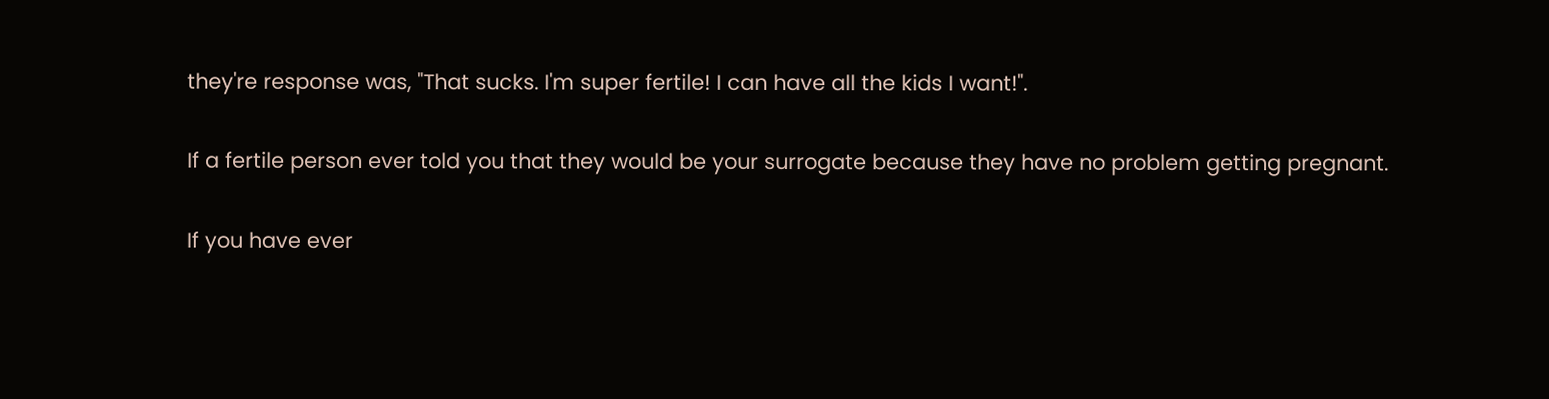they're response was, "That sucks. I'm super fertile! I can have all the kids I want!".

If a fertile person ever told you that they would be your surrogate because they have no problem getting pregnant.

If you have ever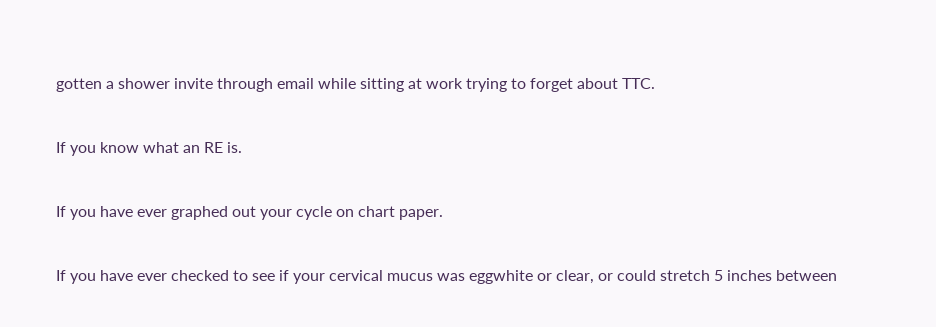gotten a shower invite through email while sitting at work trying to forget about TTC.

If you know what an RE is.

If you have ever graphed out your cycle on chart paper.

If you have ever checked to see if your cervical mucus was eggwhite or clear, or could stretch 5 inches between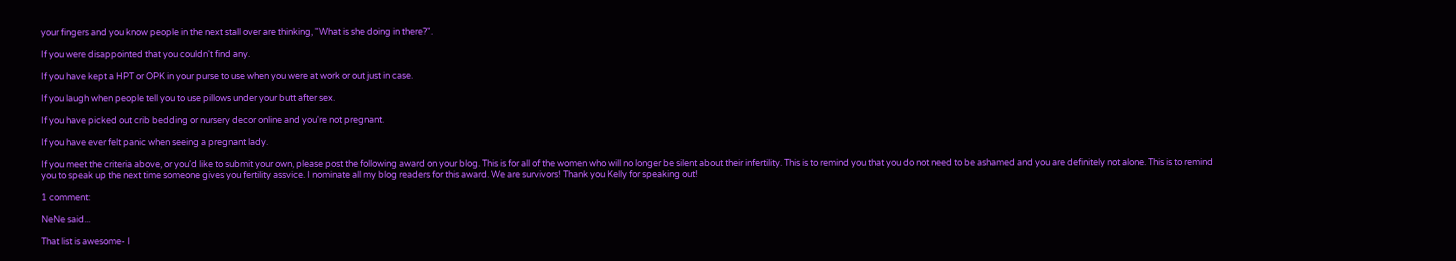your fingers and you know people in the next stall over are thinking, "What is she doing in there?".

If you were disappointed that you couldn't find any.

If you have kept a HPT or OPK in your purse to use when you were at work or out just in case.

If you laugh when people tell you to use pillows under your butt after sex.

If you have picked out crib bedding or nursery decor online and you're not pregnant.

If you have ever felt panic when seeing a pregnant lady.

If you meet the criteria above, or you'd like to submit your own, please post the following award on your blog. This is for all of the women who will no longer be silent about their infertility. This is to remind you that you do not need to be ashamed and you are definitely not alone. This is to remind you to speak up the next time someone gives you fertility assvice. I nominate all my blog readers for this award. We are survivors! Thank you Kelly for speaking out!

1 comment:

NeNe said...

That list is awesome- I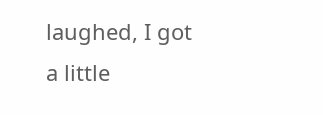laughed, I got a little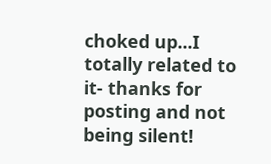choked up...I totally related to it- thanks for posting and not being silent!